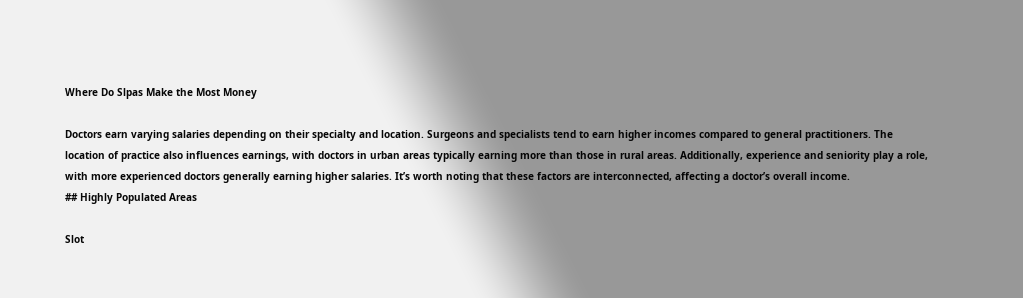Where Do Slpas Make the Most Money

Doctors earn varying salaries depending on their specialty and location. Surgeons and specialists tend to earn higher incomes compared to general practitioners. The location of practice also influences earnings, with doctors in urban areas typically earning more than those in rural areas. Additionally, experience and seniority play a role, with more experienced doctors generally earning higher salaries. It’s worth noting that these factors are interconnected, affecting a doctor’s overall income.
## Highly Populated Areas

Slot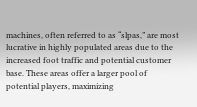machines, often referred to as “slpas,” are most lucrative in highly populated areas due to the increased foot traffic and potential customer base. These areas offer a larger pool of potential players, maximizing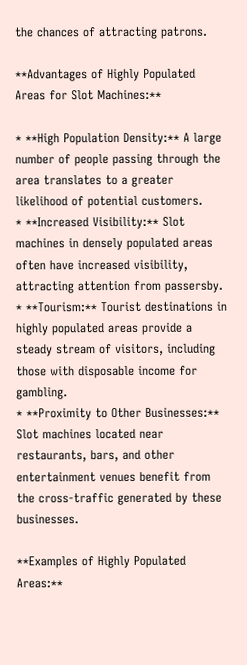the chances of attracting patrons.

**Advantages of Highly Populated Areas for Slot Machines:**

* **High Population Density:** A large number of people passing through the area translates to a greater likelihood of potential customers.
* **Increased Visibility:** Slot machines in densely populated areas often have increased visibility, attracting attention from passersby.
* **Tourism:** Tourist destinations in highly populated areas provide a steady stream of visitors, including those with disposable income for gambling.
* **Proximity to Other Businesses:** Slot machines located near restaurants, bars, and other entertainment venues benefit from the cross-traffic generated by these businesses.

**Examples of Highly Populated Areas:**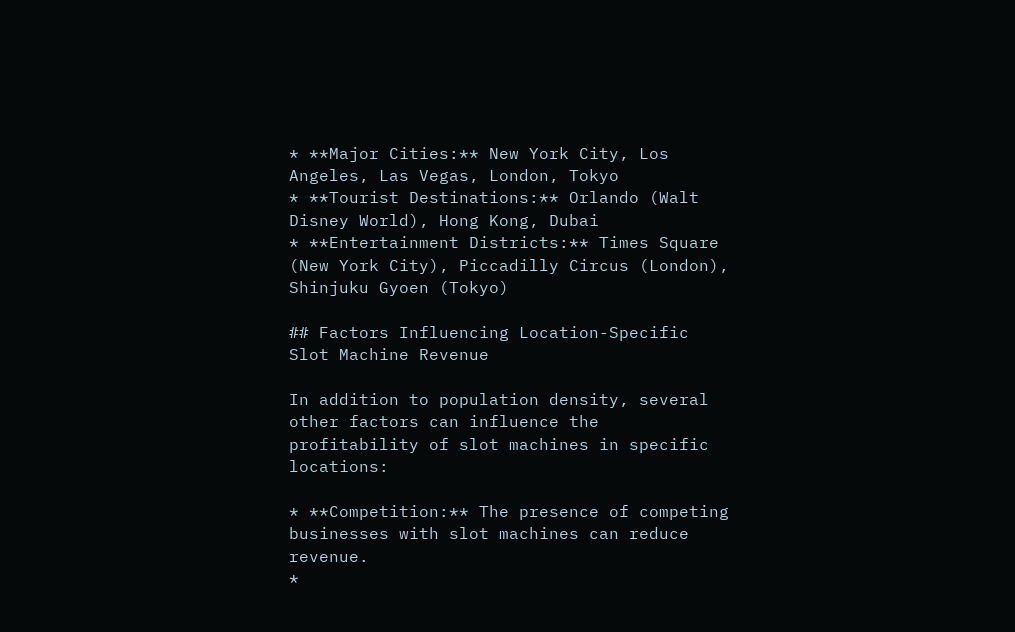* **Major Cities:** New York City, Los Angeles, Las Vegas, London, Tokyo
* **Tourist Destinations:** Orlando (Walt Disney World), Hong Kong, Dubai
* **Entertainment Districts:** Times Square (New York City), Piccadilly Circus (London), Shinjuku Gyoen (Tokyo)

## Factors Influencing Location-Specific Slot Machine Revenue

In addition to population density, several other factors can influence the profitability of slot machines in specific locations:

* **Competition:** The presence of competing businesses with slot machines can reduce revenue.
*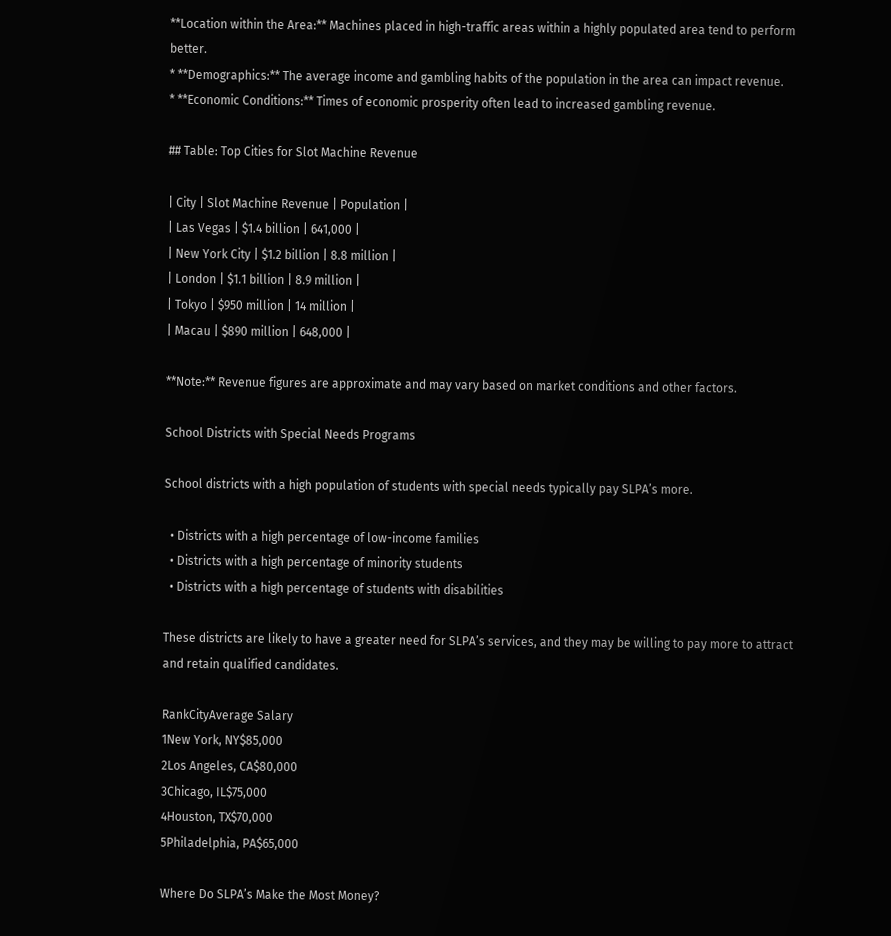**Location within the Area:** Machines placed in high-traffic areas within a highly populated area tend to perform better.
* **Demographics:** The average income and gambling habits of the population in the area can impact revenue.
* **Economic Conditions:** Times of economic prosperity often lead to increased gambling revenue.

## Table: Top Cities for Slot Machine Revenue

| City | Slot Machine Revenue | Population |
| Las Vegas | $1.4 billion | 641,000 |
| New York City | $1.2 billion | 8.8 million |
| London | $1.1 billion | 8.9 million |
| Tokyo | $950 million | 14 million |
| Macau | $890 million | 648,000 |

**Note:** Revenue figures are approximate and may vary based on market conditions and other factors.

School Districts with Special Needs Programs

School districts with a high population of students with special needs typically pay SLPA’s more.

  • Districts with a high percentage of low-income families
  • Districts with a high percentage of minority students
  • Districts with a high percentage of students with disabilities

These districts are likely to have a greater need for SLPA’s services, and they may be willing to pay more to attract and retain qualified candidates.

RankCityAverage Salary
1New York, NY$85,000
2Los Angeles, CA$80,000
3Chicago, IL$75,000
4Houston, TX$70,000
5Philadelphia, PA$65,000

Where Do SLPA’s Make the Most Money?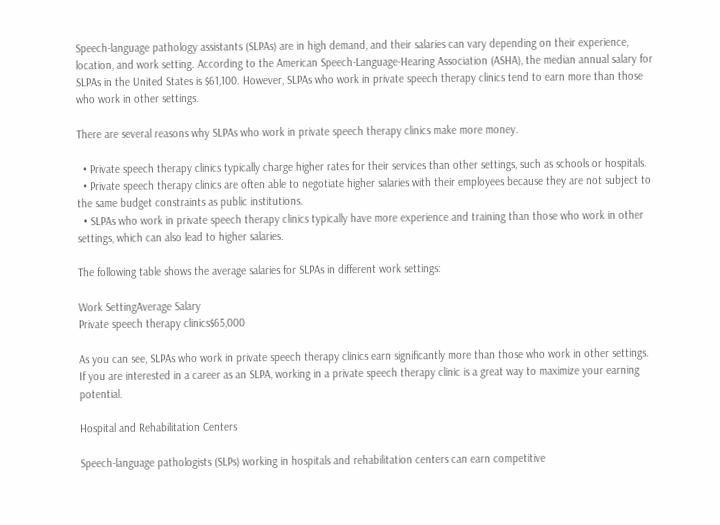Speech-language pathology assistants (SLPAs) are in high demand, and their salaries can vary depending on their experience, location, and work setting. According to the American Speech-Language-Hearing Association (ASHA), the median annual salary for SLPAs in the United States is $61,100. However, SLPAs who work in private speech therapy clinics tend to earn more than those who work in other settings.

There are several reasons why SLPAs who work in private speech therapy clinics make more money.

  • Private speech therapy clinics typically charge higher rates for their services than other settings, such as schools or hospitals.
  • Private speech therapy clinics are often able to negotiate higher salaries with their employees because they are not subject to the same budget constraints as public institutions.
  • SLPAs who work in private speech therapy clinics typically have more experience and training than those who work in other settings, which can also lead to higher salaries.

The following table shows the average salaries for SLPAs in different work settings:

Work SettingAverage Salary
Private speech therapy clinics$65,000

As you can see, SLPAs who work in private speech therapy clinics earn significantly more than those who work in other settings. If you are interested in a career as an SLPA, working in a private speech therapy clinic is a great way to maximize your earning potential.

Hospital and Rehabilitation Centers

Speech-language pathologists (SLPs) working in hospitals and rehabilitation centers can earn competitive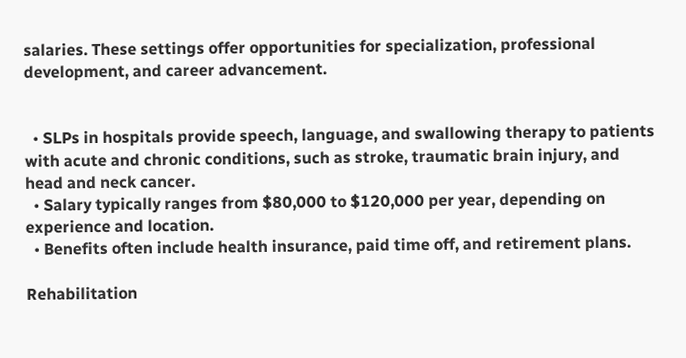salaries. These settings offer opportunities for specialization, professional development, and career advancement.


  • SLPs in hospitals provide speech, language, and swallowing therapy to patients with acute and chronic conditions, such as stroke, traumatic brain injury, and head and neck cancer.
  • Salary typically ranges from $80,000 to $120,000 per year, depending on experience and location.
  • Benefits often include health insurance, paid time off, and retirement plans.

Rehabilitation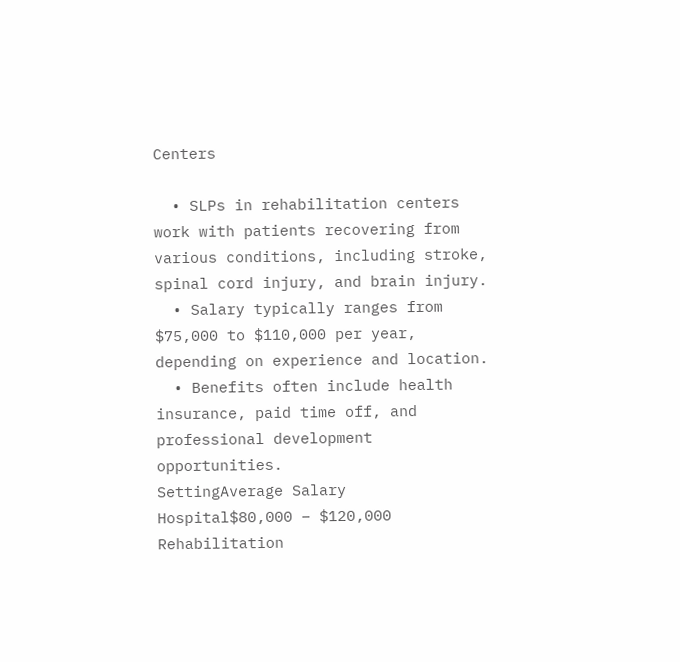Centers

  • SLPs in rehabilitation centers work with patients recovering from various conditions, including stroke, spinal cord injury, and brain injury.
  • Salary typically ranges from $75,000 to $110,000 per year, depending on experience and location.
  • Benefits often include health insurance, paid time off, and professional development opportunities.
SettingAverage Salary
Hospital$80,000 – $120,000
Rehabilitation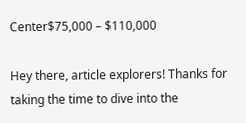Center$75,000 – $110,000

Hey there, article explorers! Thanks for taking the time to dive into the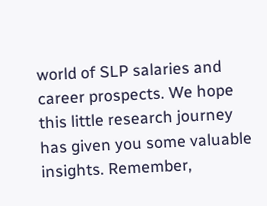world of SLP salaries and career prospects. We hope this little research journey has given you some valuable insights. Remember,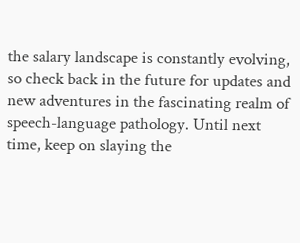the salary landscape is constantly evolving, so check back in the future for updates and new adventures in the fascinating realm of speech-language pathology. Until next time, keep on slaying the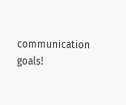communication goals!